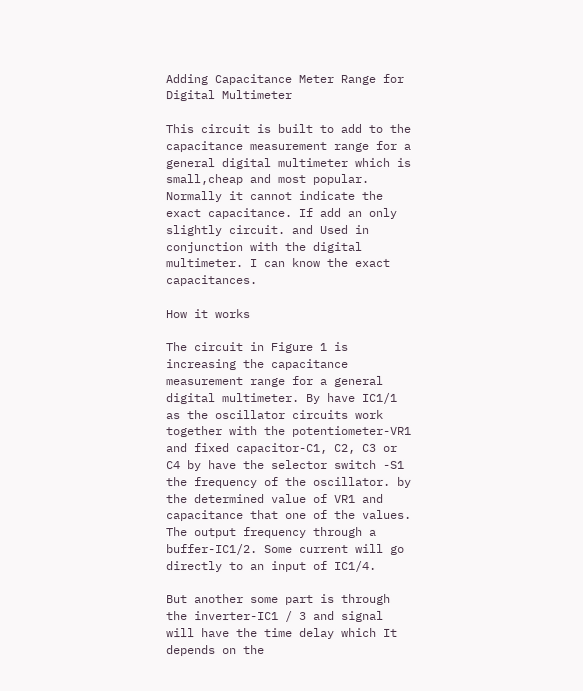Adding Capacitance Meter Range for Digital Multimeter

This circuit is built to add to the capacitance measurement range for a general digital multimeter which is small,cheap and most popular.
Normally it cannot indicate the exact capacitance. If add an only slightly circuit. and Used in conjunction with the digital multimeter. I can know the exact capacitances.

How it works

The circuit in Figure 1 is increasing the capacitance measurement range for a general digital multimeter. By have IC1/1 as the oscillator circuits work together with the potentiometer-VR1 and fixed capacitor-C1, C2, C3 or C4 by have the selector switch -S1 the frequency of the oscillator. by the determined value of VR1 and capacitance that one of the values. The output frequency through a buffer-IC1/2. Some current will go directly to an input of IC1/4.

But another some part is through the inverter-IC1 / 3 and signal will have the time delay which It depends on the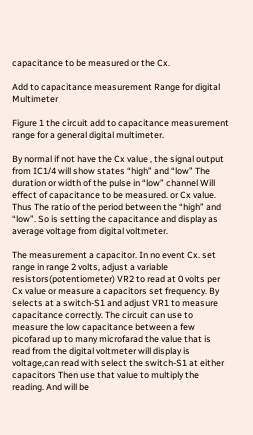capacitance to be measured or the Cx.

Add to capacitance measurement Range for digital Multimeter

Figure 1 the circuit add to capacitance measurement range for a general digital multimeter.

By normal if not have the Cx value , the signal output from IC1/4 will show states “high” and “low” The duration or width of the pulse in “low” channel Will effect of capacitance to be measured. or Cx value. Thus The ratio of the period between the “high” and “low”. So is setting the capacitance and display as average voltage from digital voltmeter.

The measurement a capacitor. In no event Cx. set range in range 2 volts, adjust a variable resistors(potentiometer) VR2 to read at 0 volts per Cx value or measure a capacitors set frequency. By selects at a switch-S1 and adjust VR1 to measure capacitance correctly. The circuit can use to measure the low capacitance between a few picofarad up to many microfarad the value that is read from the digital voltmeter will display is voltage,can read with select the switch-S1 at either capacitors Then use that value to multiply the reading. And will be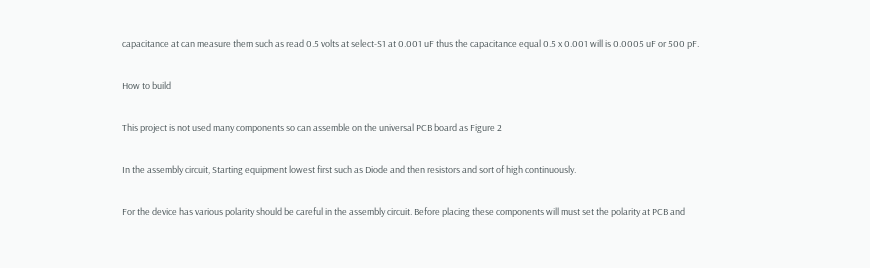capacitance at can measure them such as read 0.5 volts at select-S1 at 0.001 uF thus the capacitance equal 0.5 x 0.001 will is 0.0005 uF or 500 pF.

How to build

This project is not used many components so can assemble on the universal PCB board as Figure 2

In the assembly circuit, Starting equipment lowest first such as Diode and then resistors and sort of high continuously.

For the device has various polarity should be careful in the assembly circuit. Before placing these components will must set the polarity at PCB and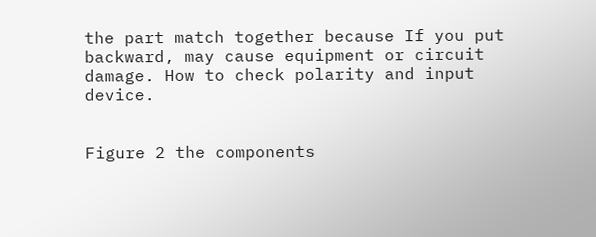the part match together because If you put backward, may cause equipment or circuit damage. How to check polarity and input device.


Figure 2 the components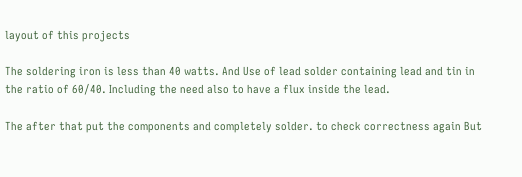layout of this projects

The soldering iron is less than 40 watts. And Use of lead solder containing lead and tin in the ratio of 60/40. Including the need also to have a flux inside the lead.

The after that put the components and completely solder. to check correctness again But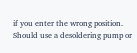if you enter the wrong position. Should use a desoldering pump or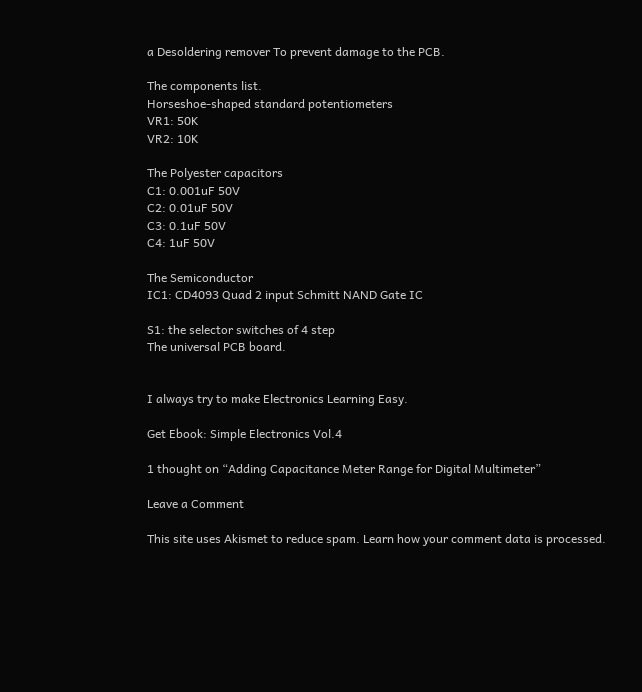a Desoldering remover To prevent damage to the PCB.

The components list.
Horseshoe-shaped standard potentiometers
VR1: 50K
VR2: 10K

The Polyester capacitors
C1: 0.001uF 50V
C2: 0.01uF 50V
C3: 0.1uF 50V
C4: 1uF 50V

The Semiconductor
IC1: CD4093 Quad 2 input Schmitt NAND Gate IC

S1: the selector switches of 4 step
The universal PCB board.


I always try to make Electronics Learning Easy.

Get Ebook: Simple Electronics Vol.4

1 thought on “Adding Capacitance Meter Range for Digital Multimeter”

Leave a Comment

This site uses Akismet to reduce spam. Learn how your comment data is processed.